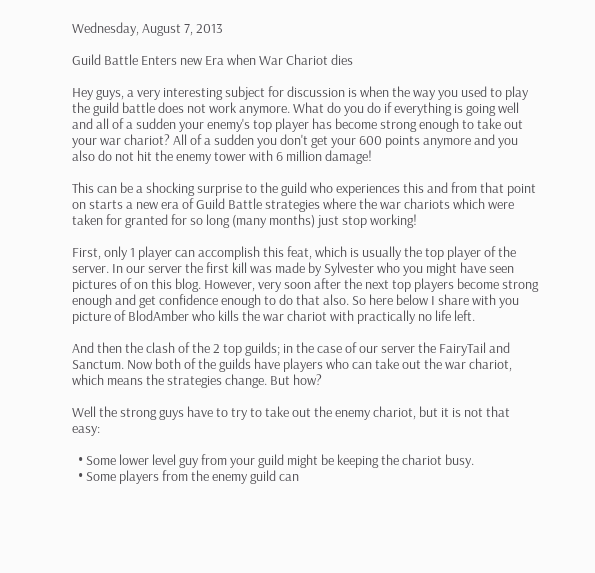Wednesday, August 7, 2013

Guild Battle Enters new Era when War Chariot dies

Hey guys, a very interesting subject for discussion is when the way you used to play the guild battle does not work anymore. What do you do if everything is going well and all of a sudden your enemy's top player has become strong enough to take out your war chariot? All of a sudden you don't get your 600 points anymore and you also do not hit the enemy tower with 6 million damage!

This can be a shocking surprise to the guild who experiences this and from that point on starts a new era of Guild Battle strategies where the war chariots which were taken for granted for so long (many months) just stop working!

First, only 1 player can accomplish this feat, which is usually the top player of the server. In our server the first kill was made by Sylvester who you might have seen pictures of on this blog. However, very soon after the next top players become strong enough and get confidence enough to do that also. So here below I share with you picture of BlodAmber who kills the war chariot with practically no life left.

And then the clash of the 2 top guilds; in the case of our server the FairyTail and Sanctum. Now both of the guilds have players who can take out the war chariot, which means the strategies change. But how?

Well the strong guys have to try to take out the enemy chariot, but it is not that easy:

  • Some lower level guy from your guild might be keeping the chariot busy.
  • Some players from the enemy guild can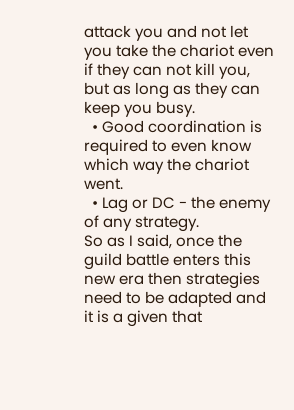attack you and not let you take the chariot even if they can not kill you, but as long as they can keep you busy.
  • Good coordination is required to even know which way the chariot went.
  • Lag or DC - the enemy of any strategy.
So as I said, once the guild battle enters this new era then strategies need to be adapted and it is a given that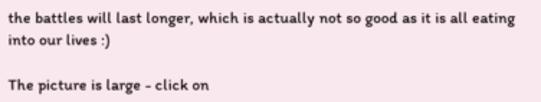the battles will last longer, which is actually not so good as it is all eating into our lives :)

The picture is large - click on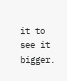it to see it bigger.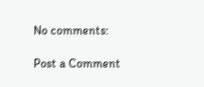No comments:

Post a Comment